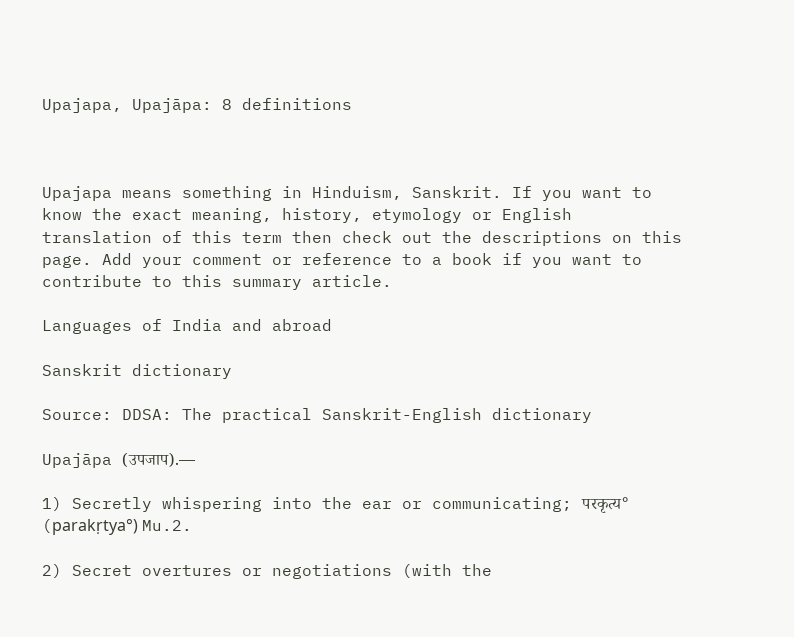Upajapa, Upajāpa: 8 definitions



Upajapa means something in Hinduism, Sanskrit. If you want to know the exact meaning, history, etymology or English translation of this term then check out the descriptions on this page. Add your comment or reference to a book if you want to contribute to this summary article.

Languages of India and abroad

Sanskrit dictionary

Source: DDSA: The practical Sanskrit-English dictionary

Upajāpa (उपजाप).—

1) Secretly whispering into the ear or communicating; परकृत्य° (parakṛtya°) Mu.2.

2) Secret overtures or negotiations (with the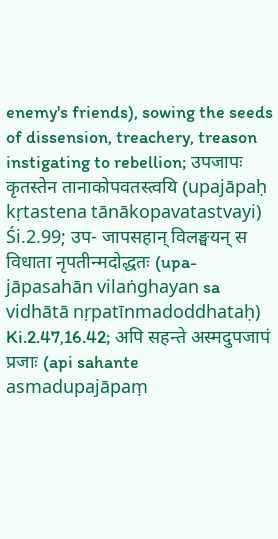enemy's friends), sowing the seeds of dissension, treachery, treason instigating to rebellion; उपजापः कृतस्तेन तानाकोपवतस्त्वयि (upajāpaḥ kṛtastena tānākopavatastvayi) Śi.2.99; उप- जापसहान् विलङ्घयन् स विधाता नृपतीन्मदोद्धतः (upa- jāpasahān vilaṅghayan sa vidhātā nṛpatīnmadoddhataḥ) Ki.2.47,16.42; अपि सहन्ते अस्मदुपजापं प्रजाः (api sahante asmadupajāpaṃ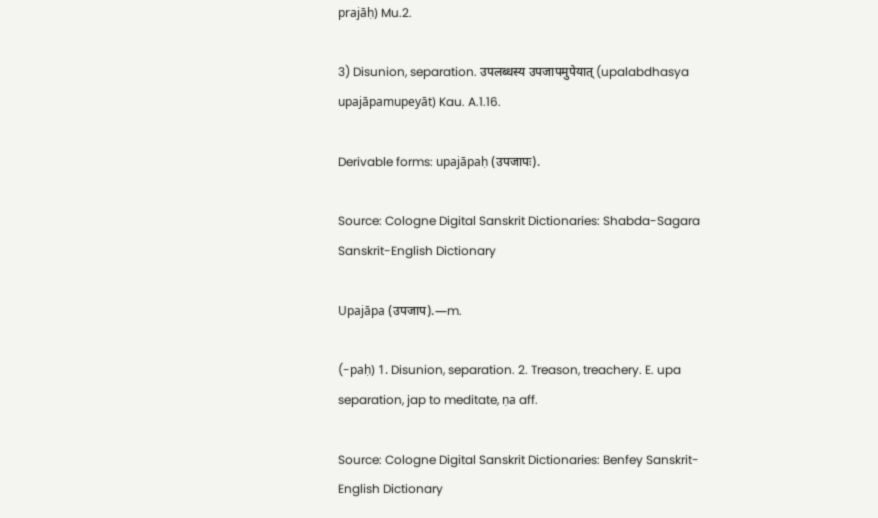prajāḥ) Mu.2.

3) Disunion, separation. उपलब्धस्य उपजापमुपेयात् (upalabdhasya upajāpamupeyāt) Kau. A.1.16.

Derivable forms: upajāpaḥ (उपजापः).

Source: Cologne Digital Sanskrit Dictionaries: Shabda-Sagara Sanskrit-English Dictionary

Upajāpa (उपजाप).—m.

(-paḥ) 1. Disunion, separation. 2. Treason, treachery. E. upa separation, jap to meditate, ṇa aff.

Source: Cologne Digital Sanskrit Dictionaries: Benfey Sanskrit-English Dictionary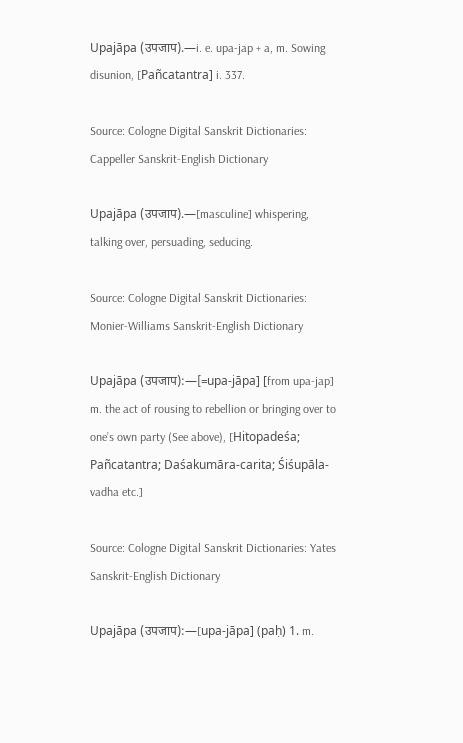Upajāpa (उपजाप).—i. e. upa-jap + a, m. Sowing disunion, [Pañcatantra] i. 337.

Source: Cologne Digital Sanskrit Dictionaries: Cappeller Sanskrit-English Dictionary

Upajāpa (उपजाप).—[masculine] whispering, talking over, persuading, seducing.

Source: Cologne Digital Sanskrit Dictionaries: Monier-Williams Sanskrit-English Dictionary

Upajāpa (उपजाप):—[=upa-jāpa] [from upa-jap] m. the act of rousing to rebellion or bringing over to one’s own party (See above), [Hitopadeśa; Pañcatantra; Daśakumāra-carita; Śiśupāla-vadha etc.]

Source: Cologne Digital Sanskrit Dictionaries: Yates Sanskrit-English Dictionary

Upajāpa (उपजाप):—[upa-jāpa] (paḥ) 1. m.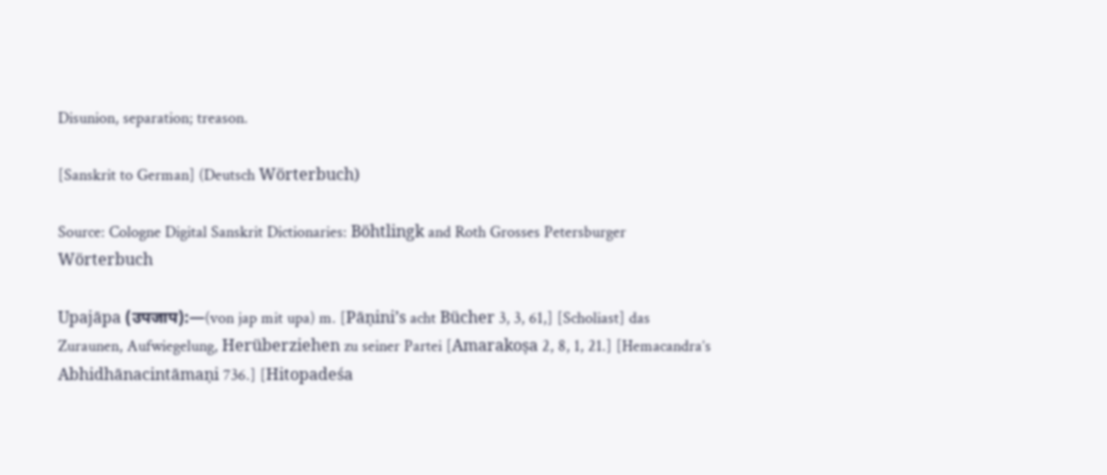Disunion, separation; treason.

[Sanskrit to German] (Deutsch Wörterbuch)

Source: Cologne Digital Sanskrit Dictionaries: Böhtlingk and Roth Grosses Petersburger Wörterbuch

Upajāpa (उपजाप):—(von jap mit upa) m. [Pāṇini’s acht Bücher 3, 3, 61,] [Scholiast] das Zuraunen, Aufwiegelung, Herüberziehen zu seiner Partei [Amarakoṣa 2, 8, 1, 21.] [Hemacandra’s Abhidhānacintāmaṇi 736.] [Hitopadeśa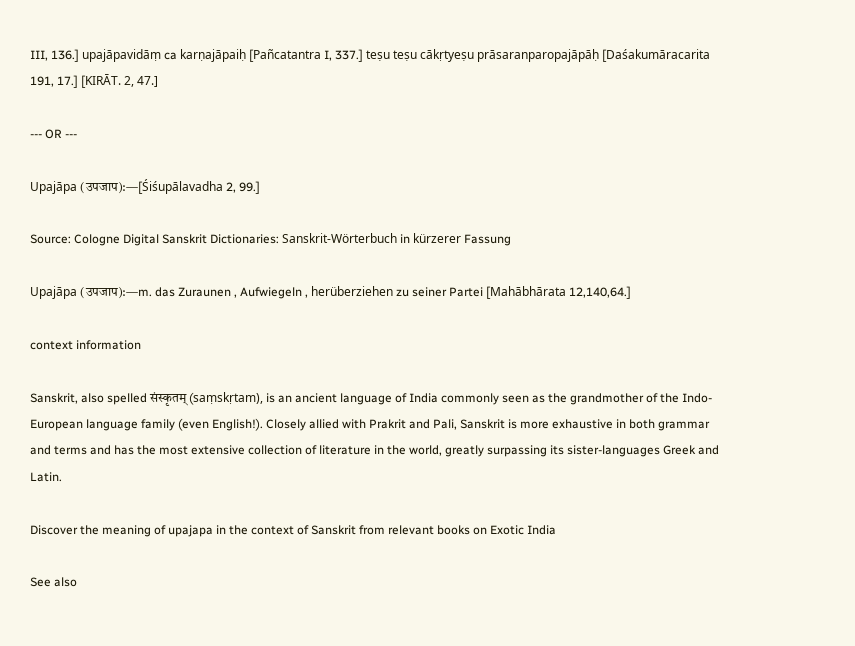III, 136.] upajāpavidāṃ ca karṇajāpaiḥ [Pañcatantra I, 337.] teṣu teṣu cākṛtyeṣu prāsaranparopajāpāḥ [Daśakumāracarita 191, 17.] [KIRĀT. 2, 47.]

--- OR ---

Upajāpa (उपजाप):—[Śiśupālavadha 2, 99.]

Source: Cologne Digital Sanskrit Dictionaries: Sanskrit-Wörterbuch in kürzerer Fassung

Upajāpa (उपजाप):—m. das Zuraunen , Aufwiegeln , herüberziehen zu seiner Partei [Mahābhārata 12,140,64.]

context information

Sanskrit, also spelled संस्कृतम् (saṃskṛtam), is an ancient language of India commonly seen as the grandmother of the Indo-European language family (even English!). Closely allied with Prakrit and Pali, Sanskrit is more exhaustive in both grammar and terms and has the most extensive collection of literature in the world, greatly surpassing its sister-languages Greek and Latin.

Discover the meaning of upajapa in the context of Sanskrit from relevant books on Exotic India

See also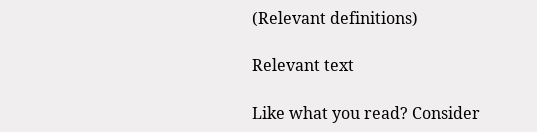(Relevant definitions)

Relevant text

Like what you read? Consider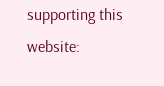supporting this website: